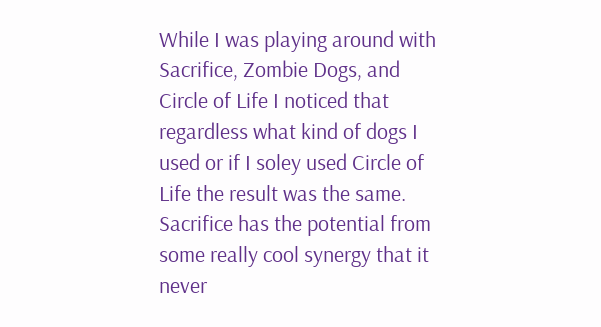While I was playing around with Sacrifice, Zombie Dogs, and Circle of Life I noticed that regardless what kind of dogs I used or if I soley used Circle of Life the result was the same. Sacrifice has the potential from some really cool synergy that it never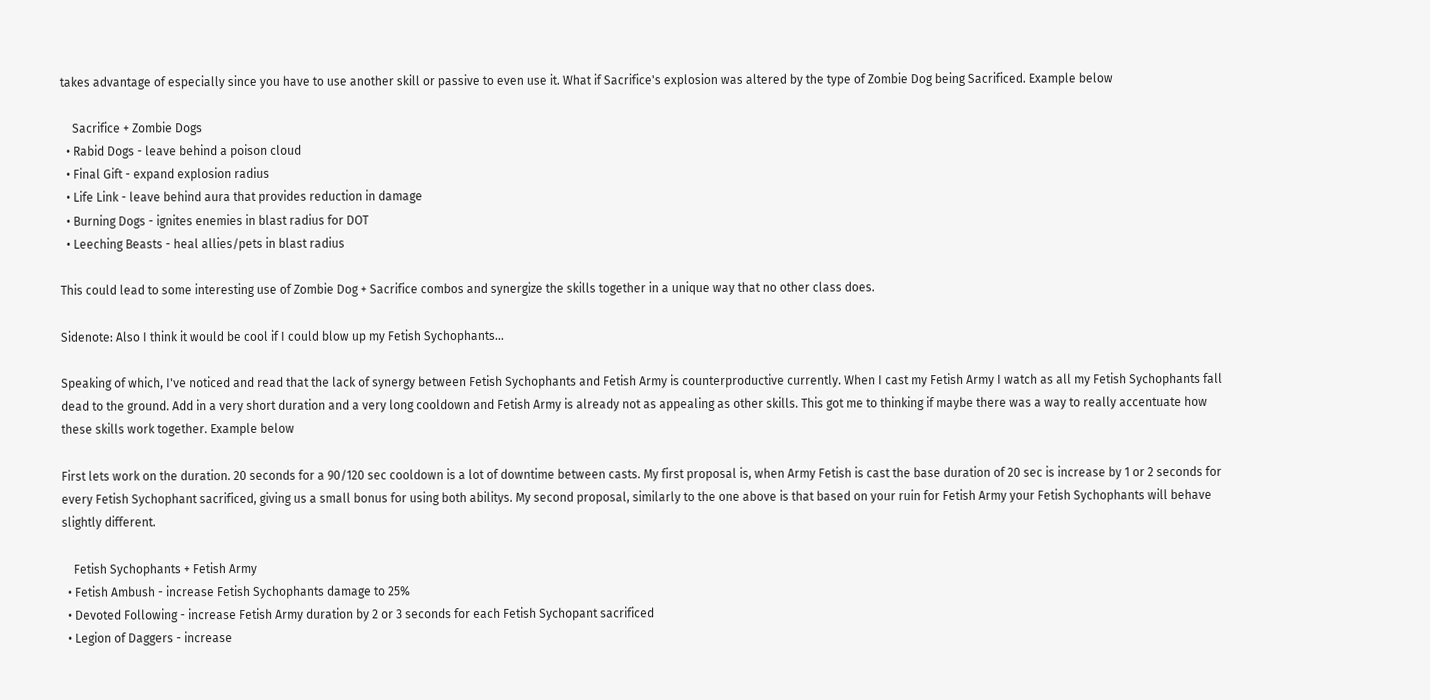takes advantage of especially since you have to use another skill or passive to even use it. What if Sacrifice's explosion was altered by the type of Zombie Dog being Sacrificed. Example below

    Sacrifice + Zombie Dogs
  • Rabid Dogs - leave behind a poison cloud
  • Final Gift - expand explosion radius
  • Life Link - leave behind aura that provides reduction in damage
  • Burning Dogs - ignites enemies in blast radius for DOT
  • Leeching Beasts - heal allies/pets in blast radius

This could lead to some interesting use of Zombie Dog + Sacrifice combos and synergize the skills together in a unique way that no other class does.

Sidenote: Also I think it would be cool if I could blow up my Fetish Sychophants...

Speaking of which, I've noticed and read that the lack of synergy between Fetish Sychophants and Fetish Army is counterproductive currently. When I cast my Fetish Army I watch as all my Fetish Sychophants fall dead to the ground. Add in a very short duration and a very long cooldown and Fetish Army is already not as appealing as other skills. This got me to thinking if maybe there was a way to really accentuate how these skills work together. Example below

First lets work on the duration. 20 seconds for a 90/120 sec cooldown is a lot of downtime between casts. My first proposal is, when Army Fetish is cast the base duration of 20 sec is increase by 1 or 2 seconds for every Fetish Sychophant sacrificed, giving us a small bonus for using both abilitys. My second proposal, similarly to the one above is that based on your ruin for Fetish Army your Fetish Sychophants will behave slightly different.

    Fetish Sychophants + Fetish Army
  • Fetish Ambush - increase Fetish Sychophants damage to 25%
  • Devoted Following - increase Fetish Army duration by 2 or 3 seconds for each Fetish Sychopant sacrificed
  • Legion of Daggers - increase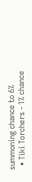summoning chance to 6%
  • Tiki Torchers - 1% chance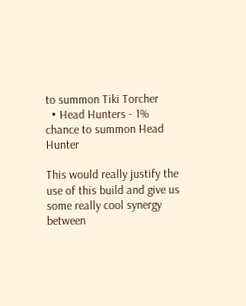to summon Tiki Torcher
  • Head Hunters - 1% chance to summon Head Hunter

This would really justify the use of this build and give us some really cool synergy between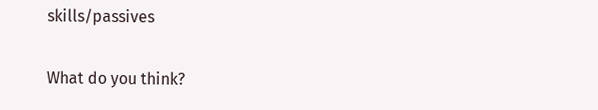skills/passives

What do you think?